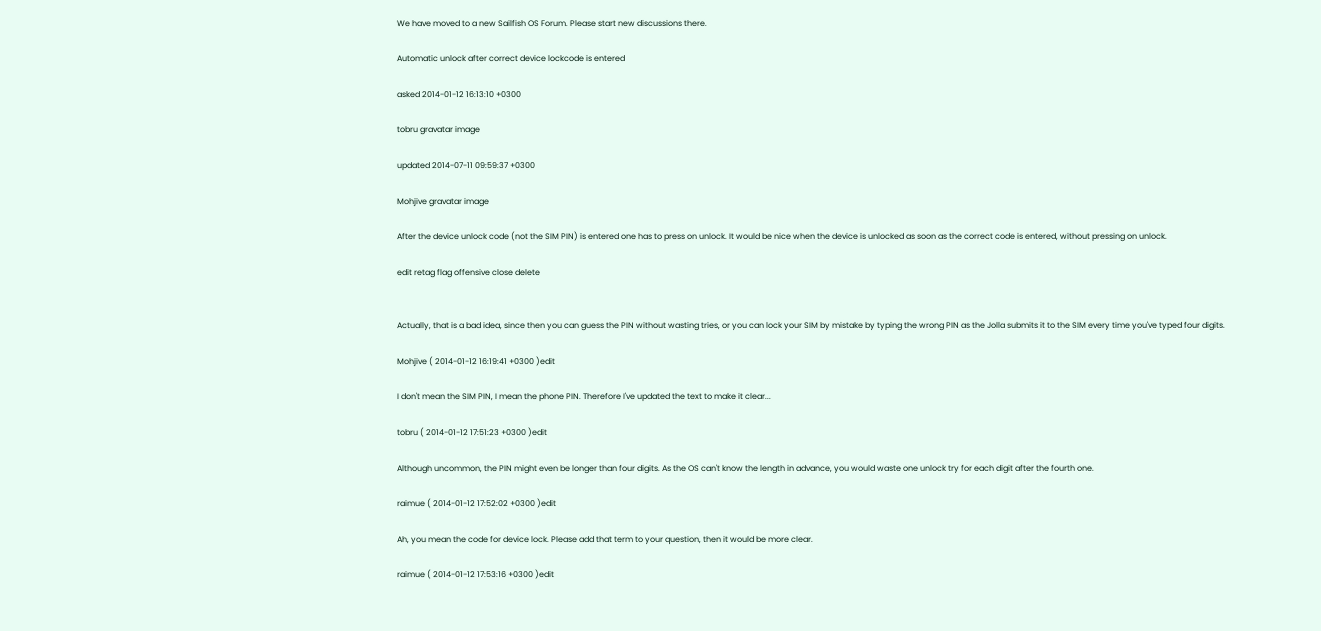We have moved to a new Sailfish OS Forum. Please start new discussions there.

Automatic unlock after correct device lockcode is entered

asked 2014-01-12 16:13:10 +0300

tobru gravatar image

updated 2014-07-11 09:59:37 +0300

Mohjive gravatar image

After the device unlock code (not the SIM PIN) is entered one has to press on unlock. It would be nice when the device is unlocked as soon as the correct code is entered, without pressing on unlock.

edit retag flag offensive close delete


Actually, that is a bad idea, since then you can guess the PIN without wasting tries, or you can lock your SIM by mistake by typing the wrong PIN as the Jolla submits it to the SIM every time you've typed four digits.

Mohjive ( 2014-01-12 16:19:41 +0300 )edit

I don't mean the SIM PIN, I mean the phone PIN. Therefore I've updated the text to make it clear...

tobru ( 2014-01-12 17:51:23 +0300 )edit

Although uncommon, the PIN might even be longer than four digits. As the OS can't know the length in advance, you would waste one unlock try for each digit after the fourth one.

raimue ( 2014-01-12 17:52:02 +0300 )edit

Ah, you mean the code for device lock. Please add that term to your question, then it would be more clear.

raimue ( 2014-01-12 17:53:16 +0300 )edit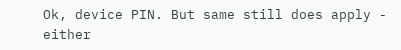Ok, device PIN. But same still does apply - either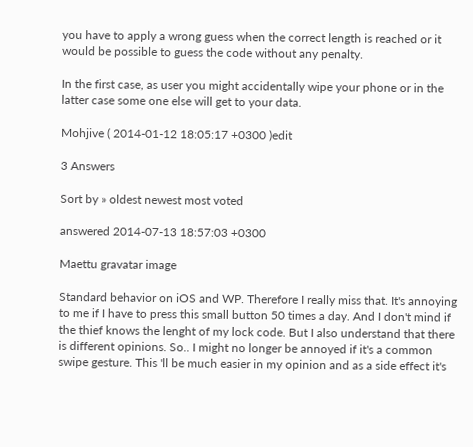you have to apply a wrong guess when the correct length is reached or it would be possible to guess the code without any penalty.

In the first case, as user you might accidentally wipe your phone or in the latter case some one else will get to your data.

Mohjive ( 2014-01-12 18:05:17 +0300 )edit

3 Answers

Sort by » oldest newest most voted

answered 2014-07-13 18:57:03 +0300

Maettu gravatar image

Standard behavior on iOS and WP. Therefore I really miss that. It's annoying to me if I have to press this small button 50 times a day. And I don't mind if the thief knows the lenght of my lock code. But I also understand that there is different opinions. So.. I might no longer be annoyed if it's a common swipe gesture. This 'll be much easier in my opinion and as a side effect it's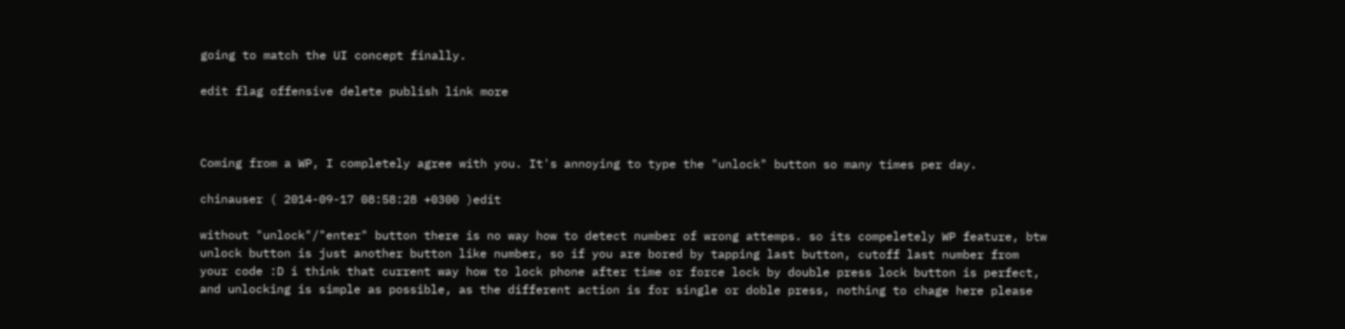going to match the UI concept finally.

edit flag offensive delete publish link more



Coming from a WP, I completely agree with you. It's annoying to type the "unlock" button so many times per day.

chinauser ( 2014-09-17 08:58:28 +0300 )edit

without "unlock"/"enter" button there is no way how to detect number of wrong attemps. so its compeletely WP feature, btw unlock button is just another button like number, so if you are bored by tapping last button, cutoff last number from your code :D i think that current way how to lock phone after time or force lock by double press lock button is perfect, and unlocking is simple as possible, as the different action is for single or doble press, nothing to chage here please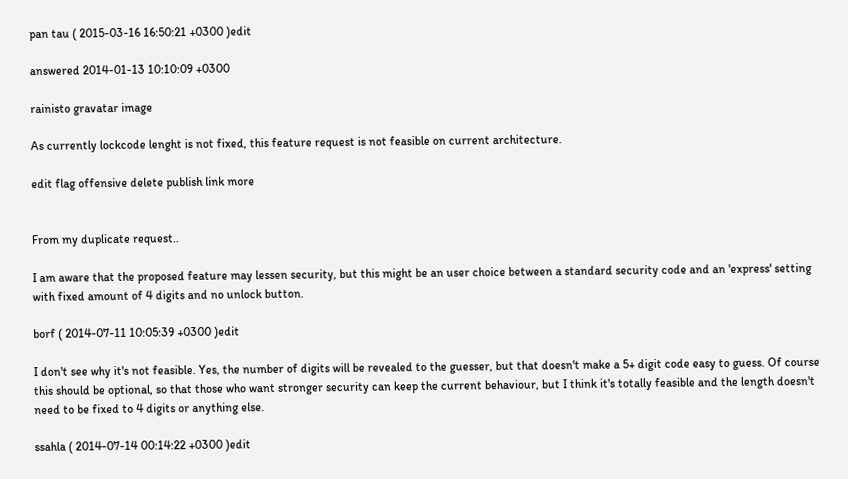pan tau ( 2015-03-16 16:50:21 +0300 )edit

answered 2014-01-13 10:10:09 +0300

rainisto gravatar image

As currently lockcode lenght is not fixed, this feature request is not feasible on current architecture.

edit flag offensive delete publish link more


From my duplicate request..

I am aware that the proposed feature may lessen security, but this might be an user choice between a standard security code and an 'express' setting with fixed amount of 4 digits and no unlock button.

borf ( 2014-07-11 10:05:39 +0300 )edit

I don't see why it's not feasible. Yes, the number of digits will be revealed to the guesser, but that doesn't make a 5+ digit code easy to guess. Of course this should be optional, so that those who want stronger security can keep the current behaviour, but I think it's totally feasible and the length doesn't need to be fixed to 4 digits or anything else.

ssahla ( 2014-07-14 00:14:22 +0300 )edit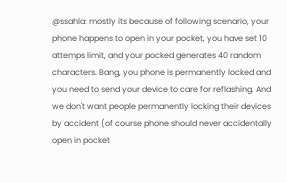@ssahla: mostly its because of following scenario, your phone happens to open in your pocket, you have set 10 attemps limit, and your pocked generates 40 random characters. Bang, you phone is permanently locked and you need to send your device to care for reflashing. And we don't want people permanently locking their devices by accident (of course phone should never accidentally open in pocket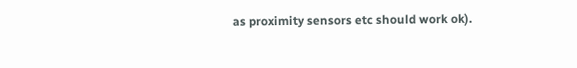as proximity sensors etc should work ok).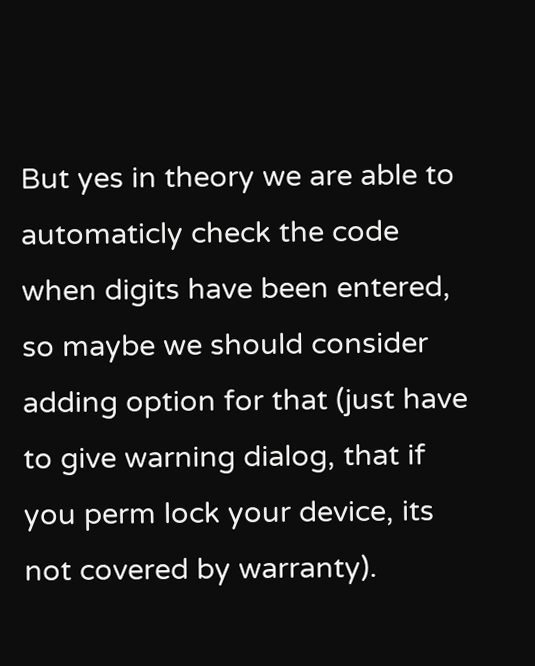But yes in theory we are able to automaticly check the code when digits have been entered, so maybe we should consider adding option for that (just have to give warning dialog, that if you perm lock your device, its not covered by warranty).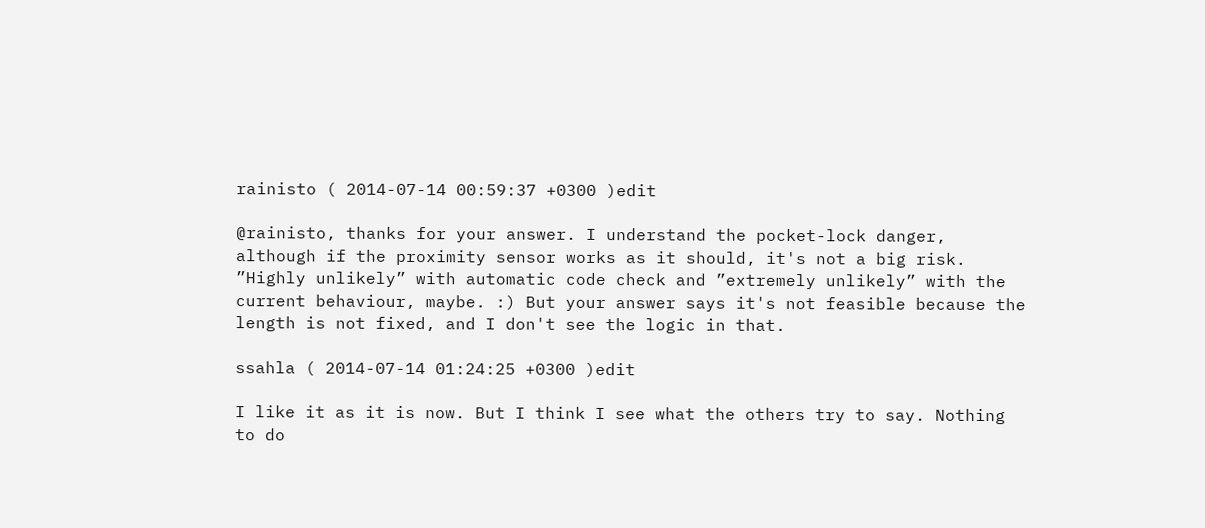rainisto ( 2014-07-14 00:59:37 +0300 )edit

@rainisto, thanks for your answer. I understand the pocket-lock danger, although if the proximity sensor works as it should, it's not a big risk. ”Highly unlikely” with automatic code check and ”extremely unlikely” with the current behaviour, maybe. :) But your answer says it's not feasible because the length is not fixed, and I don't see the logic in that.

ssahla ( 2014-07-14 01:24:25 +0300 )edit

I like it as it is now. But I think I see what the others try to say. Nothing to do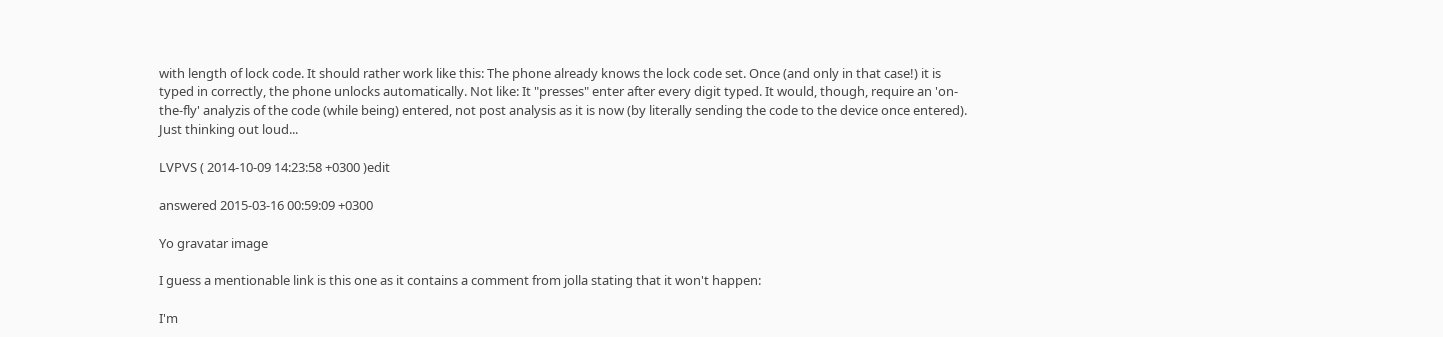with length of lock code. It should rather work like this: The phone already knows the lock code set. Once (and only in that case!) it is typed in correctly, the phone unlocks automatically. Not like: It "presses" enter after every digit typed. It would, though, require an 'on-the-fly' analyzis of the code (while being) entered, not post analysis as it is now (by literally sending the code to the device once entered). Just thinking out loud...

LVPVS ( 2014-10-09 14:23:58 +0300 )edit

answered 2015-03-16 00:59:09 +0300

Yo gravatar image

I guess a mentionable link is this one as it contains a comment from jolla stating that it won't happen:

I'm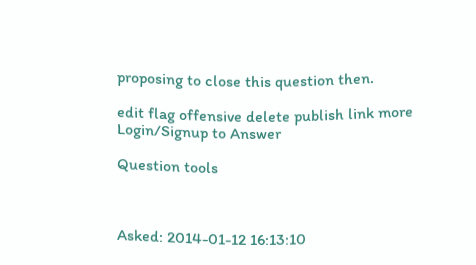proposing to close this question then.

edit flag offensive delete publish link more
Login/Signup to Answer

Question tools



Asked: 2014-01-12 16:13:10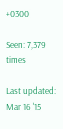+0300

Seen: 7,379 times

Last updated: Mar 16 '15